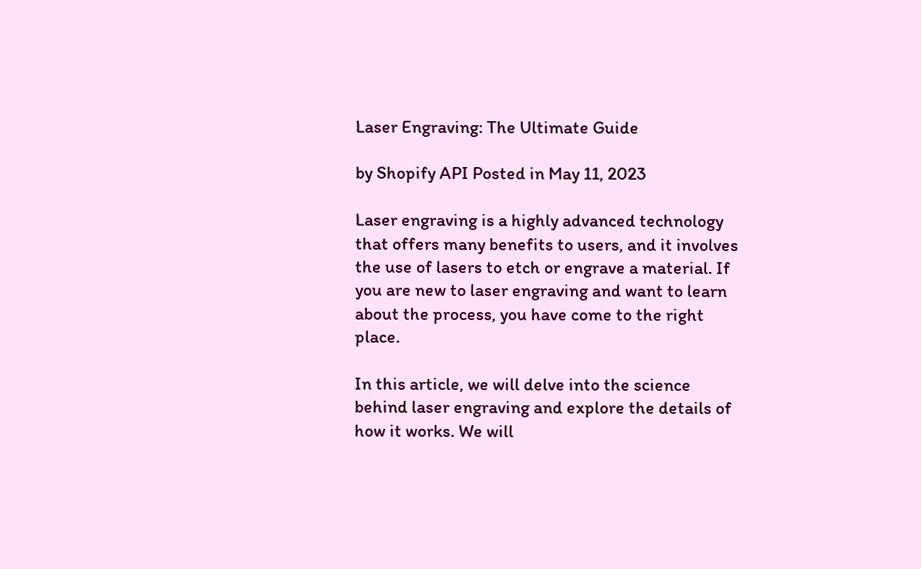Laser Engraving: The Ultimate Guide

by Shopify API Posted in May 11, 2023

Laser engraving is a highly advanced technology that offers many benefits to users, and it involves the use of lasers to etch or engrave a material. If you are new to laser engraving and want to learn about the process, you have come to the right place.

In this article, we will delve into the science behind laser engraving and explore the details of how it works. We will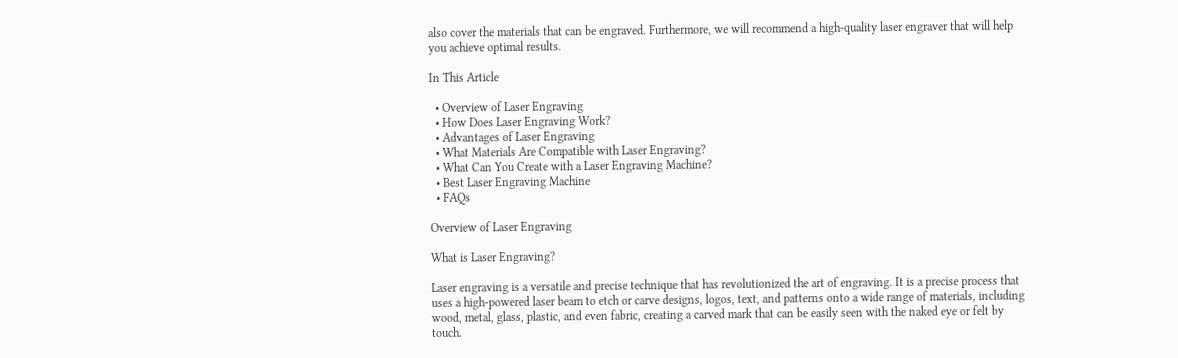also cover the materials that can be engraved. Furthermore, we will recommend a high-quality laser engraver that will help you achieve optimal results.

In This Article

  • Overview of Laser Engraving
  • How Does Laser Engraving Work?
  • Advantages of Laser Engraving
  • What Materials Are Compatible with Laser Engraving?
  • What Can You Create with a Laser Engraving Machine?
  • Best Laser Engraving Machine
  • FAQs

Overview of Laser Engraving

What is Laser Engraving?

Laser engraving is a versatile and precise technique that has revolutionized the art of engraving. It is a precise process that uses a high-powered laser beam to etch or carve designs, logos, text, and patterns onto a wide range of materials, including wood, metal, glass, plastic, and even fabric, creating a carved mark that can be easily seen with the naked eye or felt by touch.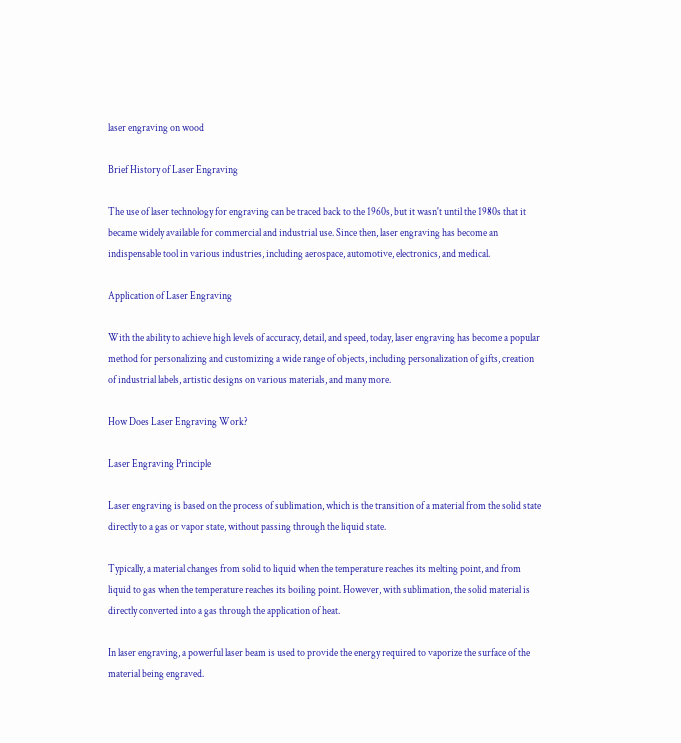laser engraving on wood

Brief History of Laser Engraving

The use of laser technology for engraving can be traced back to the 1960s, but it wasn't until the 1980s that it became widely available for commercial and industrial use. Since then, laser engraving has become an indispensable tool in various industries, including aerospace, automotive, electronics, and medical.

Application of Laser Engraving

With the ability to achieve high levels of accuracy, detail, and speed, today, laser engraving has become a popular method for personalizing and customizing a wide range of objects, including personalization of gifts, creation of industrial labels, artistic designs on various materials, and many more.

How Does Laser Engraving Work?

Laser Engraving Principle

Laser engraving is based on the process of sublimation, which is the transition of a material from the solid state directly to a gas or vapor state, without passing through the liquid state.

Typically, a material changes from solid to liquid when the temperature reaches its melting point, and from liquid to gas when the temperature reaches its boiling point. However, with sublimation, the solid material is directly converted into a gas through the application of heat.

In laser engraving, a powerful laser beam is used to provide the energy required to vaporize the surface of the material being engraved.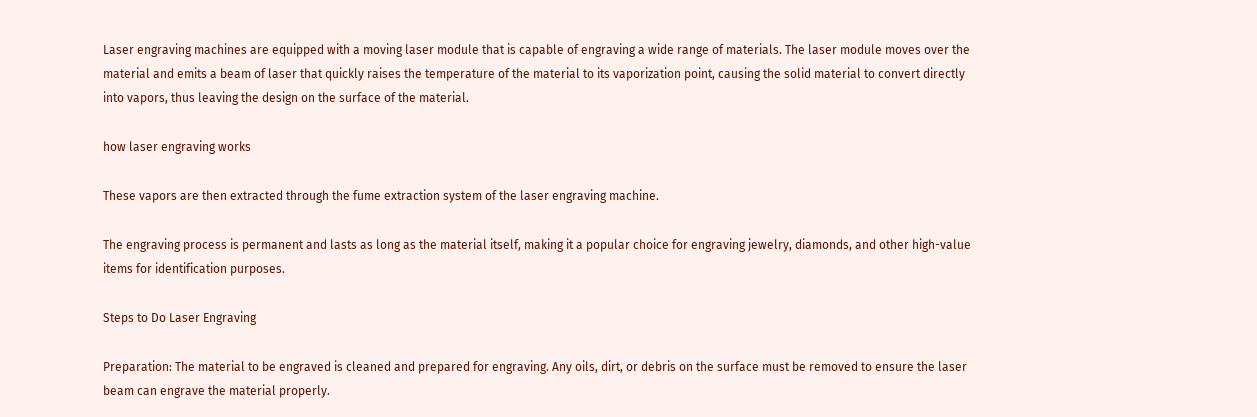Laser engraving machines are equipped with a moving laser module that is capable of engraving a wide range of materials. The laser module moves over the material and emits a beam of laser that quickly raises the temperature of the material to its vaporization point, causing the solid material to convert directly into vapors, thus leaving the design on the surface of the material.

how laser engraving works

These vapors are then extracted through the fume extraction system of the laser engraving machine.

The engraving process is permanent and lasts as long as the material itself, making it a popular choice for engraving jewelry, diamonds, and other high-value items for identification purposes.

Steps to Do Laser Engraving

Preparation: The material to be engraved is cleaned and prepared for engraving. Any oils, dirt, or debris on the surface must be removed to ensure the laser beam can engrave the material properly.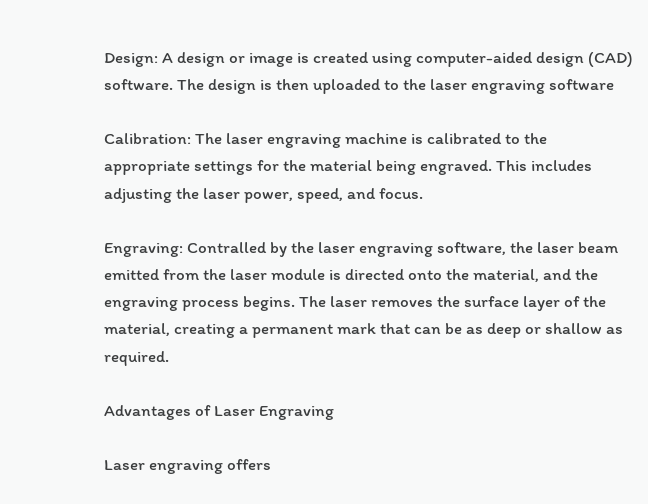Design: A design or image is created using computer-aided design (CAD) software. The design is then uploaded to the laser engraving software

Calibration: The laser engraving machine is calibrated to the appropriate settings for the material being engraved. This includes adjusting the laser power, speed, and focus.

Engraving: Contralled by the laser engraving software, the laser beam emitted from the laser module is directed onto the material, and the engraving process begins. The laser removes the surface layer of the material, creating a permanent mark that can be as deep or shallow as required.

Advantages of Laser Engraving

Laser engraving offers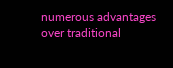numerous advantages over traditional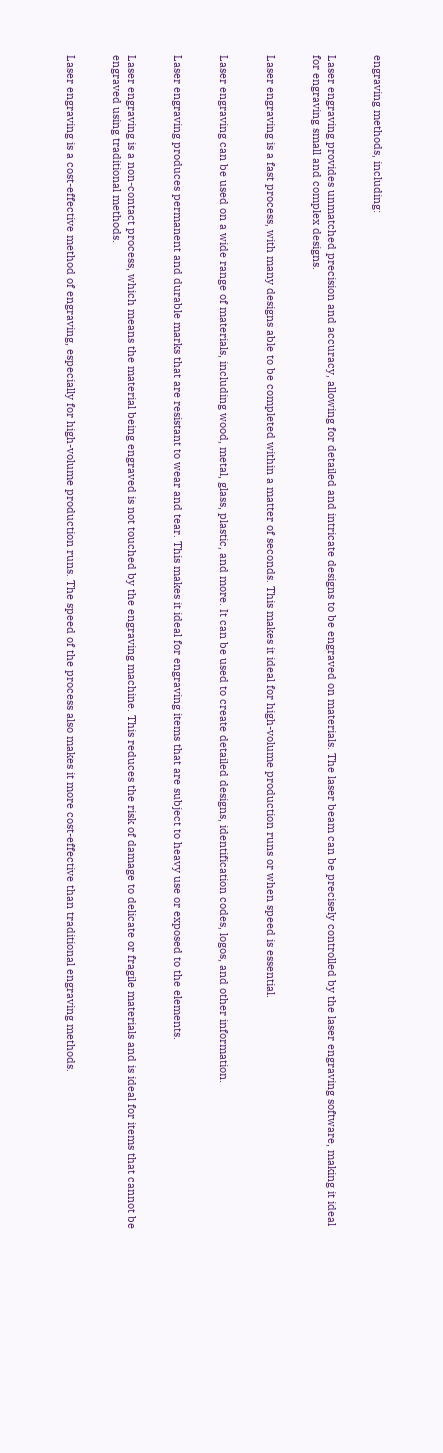engraving methods, including:


Laser engraving provides unmatched precision and accuracy, allowing for detailed and intricate designs to be engraved on materials. The laser beam can be precisely controlled by the laser engraving software, making it ideal for engraving small and complex designs.


Laser engraving is a fast process, with many designs able to be completed within a matter of seconds. This makes it ideal for high-volume production runs or when speed is essential.


Laser engraving can be used on a wide range of materials, including wood, metal, glass, plastic, and more. It can be used to create detailed designs, identification codes, logos, and other information.


Laser engraving produces permanent and durable marks that are resistant to wear and tear. This makes it ideal for engraving items that are subject to heavy use or exposed to the elements.


Laser engraving is a non-contact process, which means the material being engraved is not touched by the engraving machine. This reduces the risk of damage to delicate or fragile materials and is ideal for items that cannot be engraved using traditional methods.


Laser engraving is a cost-effective method of engraving, especially for high-volume production runs. The speed of the process also makes it more cost-effective than traditional engraving methods.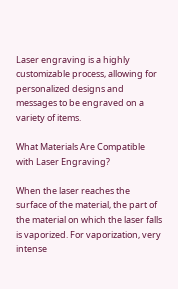Laser engraving is a highly customizable process, allowing for personalized designs and messages to be engraved on a variety of items.

What Materials Are Compatible with Laser Engraving?

When the laser reaches the surface of the material, the part of the material on which the laser falls is vaporized. For vaporization, very intense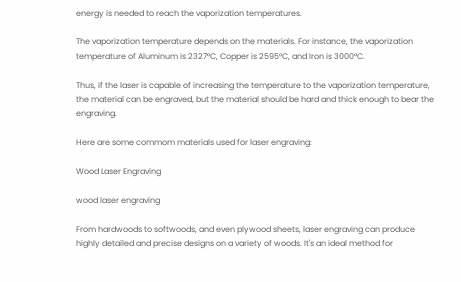energy is needed to reach the vaporization temperatures.

The vaporization temperature depends on the materials. For instance, the vaporization temperature of Aluminum is 2327°C, Copper is 2595°C, and Iron is 3000°C.

Thus, if the laser is capable of increasing the temperature to the vaporization temperature, the material can be engraved, but the material should be hard and thick enough to bear the engraving.

Here are some commom materials used for laser engraving:

Wood Laser Engraving

wood laser engraving

From hardwoods to softwoods, and even plywood sheets, laser engraving can produce highly detailed and precise designs on a variety of woods. It's an ideal method for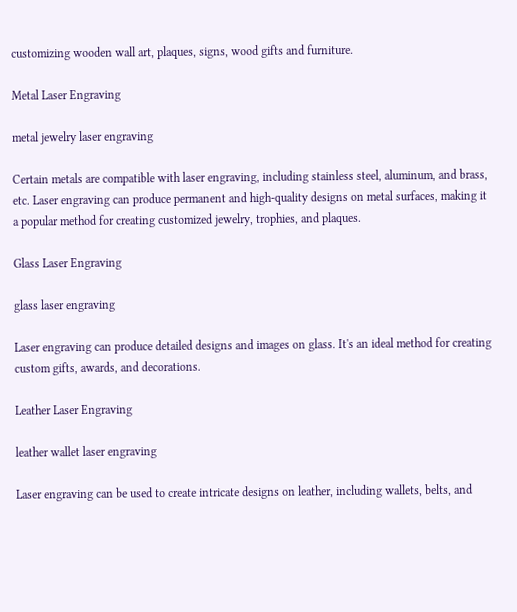customizing wooden wall art, plaques, signs, wood gifts and furniture.

Metal Laser Engraving

metal jewelry laser engraving

Certain metals are compatible with laser engraving, including stainless steel, aluminum, and brass, etc. Laser engraving can produce permanent and high-quality designs on metal surfaces, making it a popular method for creating customized jewelry, trophies, and plaques.

Glass Laser Engraving

glass laser engraving

Laser engraving can produce detailed designs and images on glass. It's an ideal method for creating custom gifts, awards, and decorations.

Leather Laser Engraving

leather wallet laser engraving

Laser engraving can be used to create intricate designs on leather, including wallets, belts, and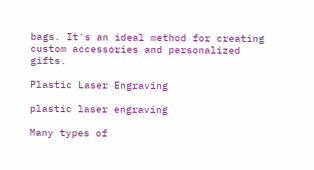bags. It's an ideal method for creating custom accessories and personalized gifts.

Plastic Laser Engraving

plastic laser engraving

Many types of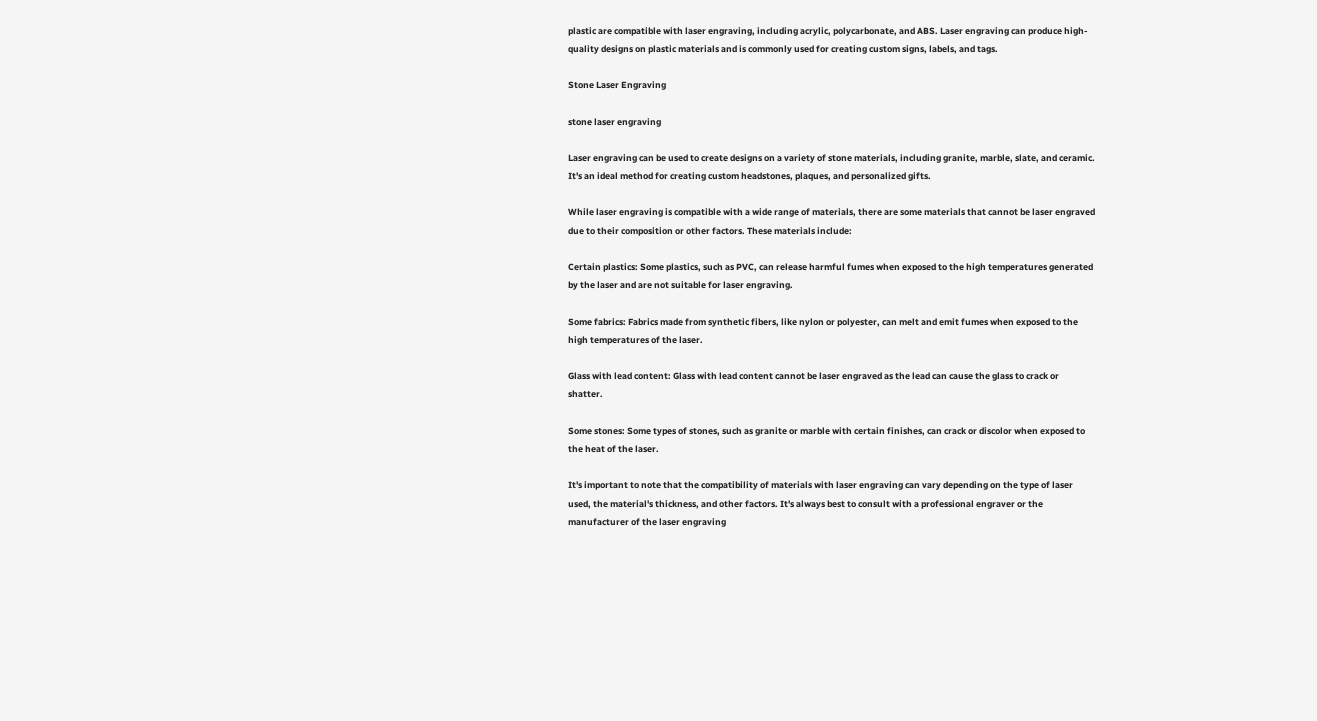plastic are compatible with laser engraving, including acrylic, polycarbonate, and ABS. Laser engraving can produce high-quality designs on plastic materials and is commonly used for creating custom signs, labels, and tags.

Stone Laser Engraving

stone laser engraving

Laser engraving can be used to create designs on a variety of stone materials, including granite, marble, slate, and ceramic. It's an ideal method for creating custom headstones, plaques, and personalized gifts.

While laser engraving is compatible with a wide range of materials, there are some materials that cannot be laser engraved due to their composition or other factors. These materials include:

Certain plastics: Some plastics, such as PVC, can release harmful fumes when exposed to the high temperatures generated by the laser and are not suitable for laser engraving.

Some fabrics: Fabrics made from synthetic fibers, like nylon or polyester, can melt and emit fumes when exposed to the high temperatures of the laser.

Glass with lead content: Glass with lead content cannot be laser engraved as the lead can cause the glass to crack or shatter.

Some stones: Some types of stones, such as granite or marble with certain finishes, can crack or discolor when exposed to the heat of the laser.

It's important to note that the compatibility of materials with laser engraving can vary depending on the type of laser used, the material's thickness, and other factors. It's always best to consult with a professional engraver or the manufacturer of the laser engraving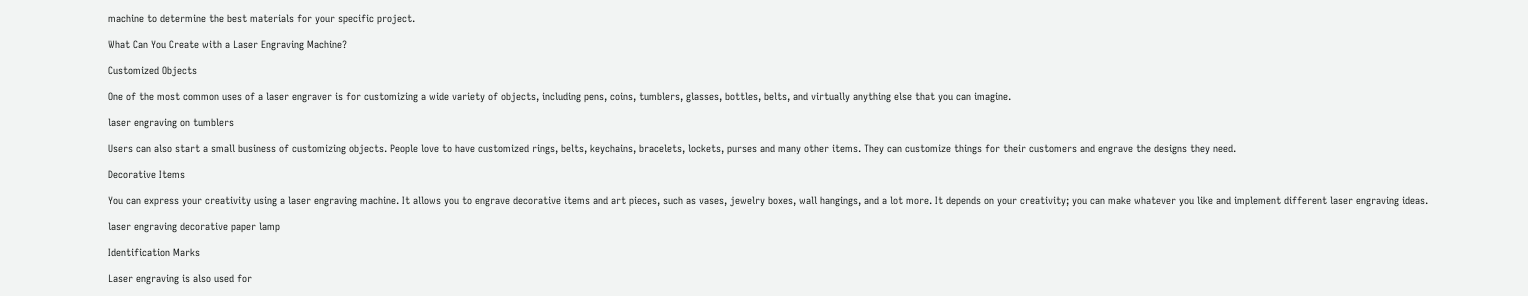machine to determine the best materials for your specific project.

What Can You Create with a Laser Engraving Machine?

Customized Objects

One of the most common uses of a laser engraver is for customizing a wide variety of objects, including pens, coins, tumblers, glasses, bottles, belts, and virtually anything else that you can imagine.

laser engraving on tumblers

Users can also start a small business of customizing objects. People love to have customized rings, belts, keychains, bracelets, lockets, purses and many other items. They can customize things for their customers and engrave the designs they need.

Decorative Items

You can express your creativity using a laser engraving machine. It allows you to engrave decorative items and art pieces, such as vases, jewelry boxes, wall hangings, and a lot more. It depends on your creativity; you can make whatever you like and implement different laser engraving ideas.

laser engraving decorative paper lamp

Identification Marks

Laser engraving is also used for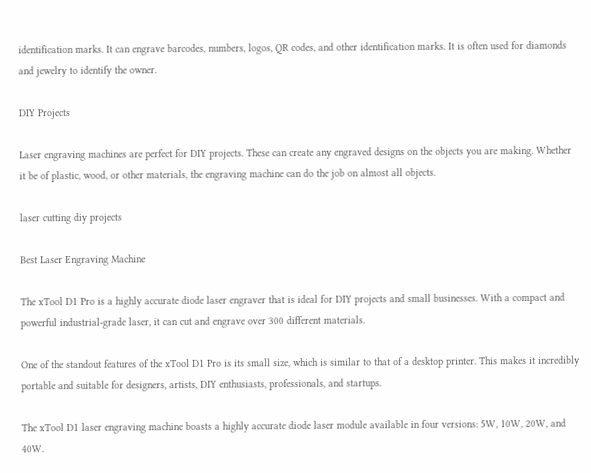identification marks. It can engrave barcodes, numbers, logos, QR codes, and other identification marks. It is often used for diamonds and jewelry to identify the owner.

DIY Projects

Laser engraving machines are perfect for DIY projects. These can create any engraved designs on the objects you are making. Whether it be of plastic, wood, or other materials, the engraving machine can do the job on almost all objects.

laser cutting diy projects

Best Laser Engraving Machine

The xTool D1 Pro is a highly accurate diode laser engraver that is ideal for DIY projects and small businesses. With a compact and powerful industrial-grade laser, it can cut and engrave over 300 different materials.

One of the standout features of the xTool D1 Pro is its small size, which is similar to that of a desktop printer. This makes it incredibly portable and suitable for designers, artists, DIY enthusiasts, professionals, and startups.

The xTool D1 laser engraving machine boasts a highly accurate diode laser module available in four versions: 5W, 10W, 20W, and 40W.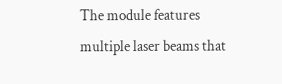The module features multiple laser beams that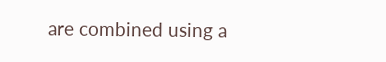are combined using a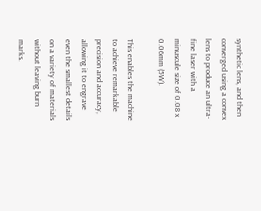synthetic lens, and then converged using a convex lens to produce an ultra-fine laser with a minuscule size of 0.08 x 0.06mm (5W).

This enables the machine to achieve remarkable precision and accuracy, allowing it to engrave even the smallest details on a variety of materials without leaving burn marks.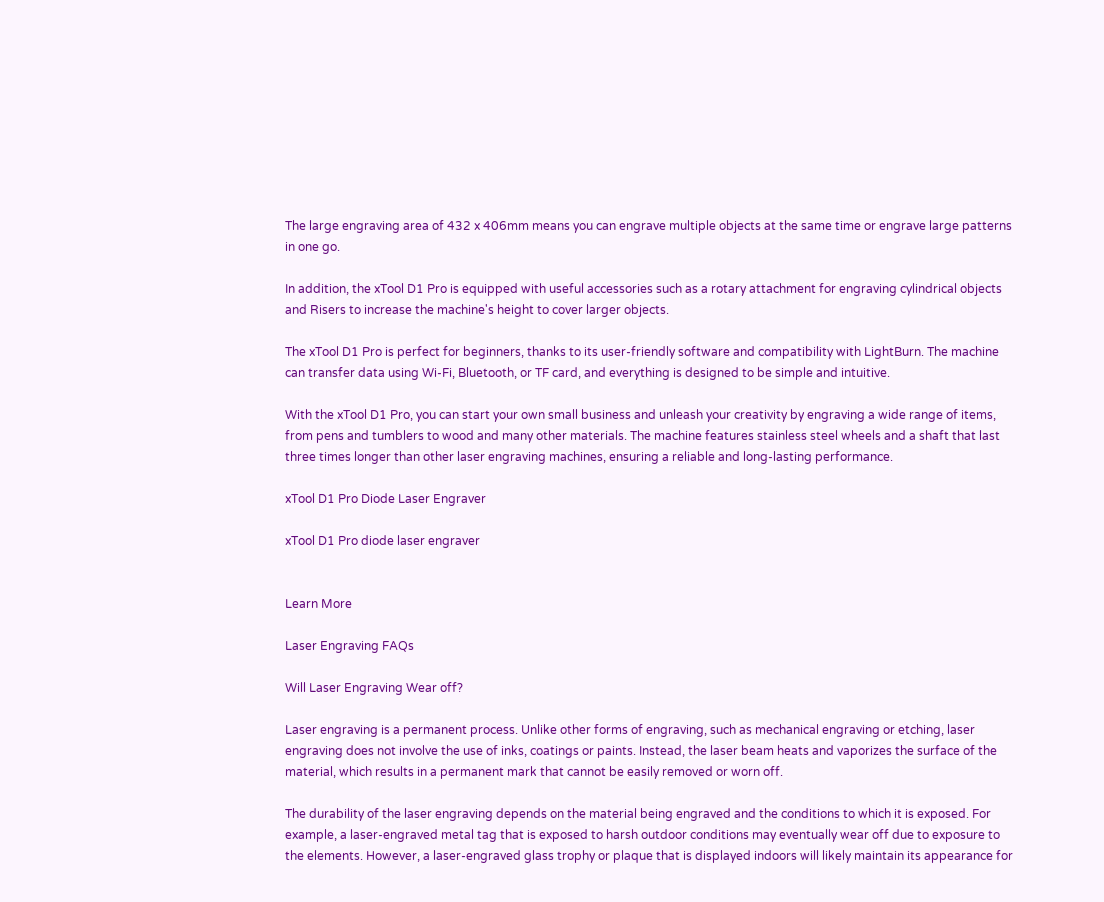The large engraving area of 432 x 406mm means you can engrave multiple objects at the same time or engrave large patterns in one go.

In addition, the xTool D1 Pro is equipped with useful accessories such as a rotary attachment for engraving cylindrical objects and Risers to increase the machine's height to cover larger objects.

The xTool D1 Pro is perfect for beginners, thanks to its user-friendly software and compatibility with LightBurn. The machine can transfer data using Wi-Fi, Bluetooth, or TF card, and everything is designed to be simple and intuitive.

With the xTool D1 Pro, you can start your own small business and unleash your creativity by engraving a wide range of items, from pens and tumblers to wood and many other materials. The machine features stainless steel wheels and a shaft that last three times longer than other laser engraving machines, ensuring a reliable and long-lasting performance.

xTool D1 Pro Diode Laser Engraver

xTool D1 Pro diode laser engraver


Learn More

Laser Engraving FAQs

Will Laser Engraving Wear off?

Laser engraving is a permanent process. Unlike other forms of engraving, such as mechanical engraving or etching, laser engraving does not involve the use of inks, coatings or paints. Instead, the laser beam heats and vaporizes the surface of the material, which results in a permanent mark that cannot be easily removed or worn off.

The durability of the laser engraving depends on the material being engraved and the conditions to which it is exposed. For example, a laser-engraved metal tag that is exposed to harsh outdoor conditions may eventually wear off due to exposure to the elements. However, a laser-engraved glass trophy or plaque that is displayed indoors will likely maintain its appearance for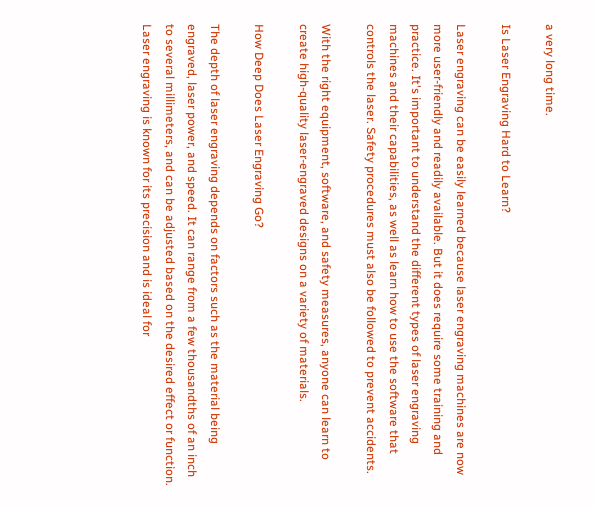a very long time.

Is Laser Engraving Hard to Learn?

Laser engraving can be easily learned because laser engraving machines are now more user-friendly and readily available. But it does require some training and practice. It's important to understand the different types of laser engraving machines and their capabilities, as well as learn how to use the software that controls the laser. Safety procedures must also be followed to prevent accidents.

With the right equipment, software, and safety measures, anyone can learn to create high-quality laser-engraved designs on a variety of materials.

How Deep Does Laser Engraving Go?

The depth of laser engraving depends on factors such as the material being engraved, laser power, and speed. It can range from a few thousandths of an inch to several millimeters, and can be adjusted based on the desired effect or function. Laser engraving is known for its precision and is ideal for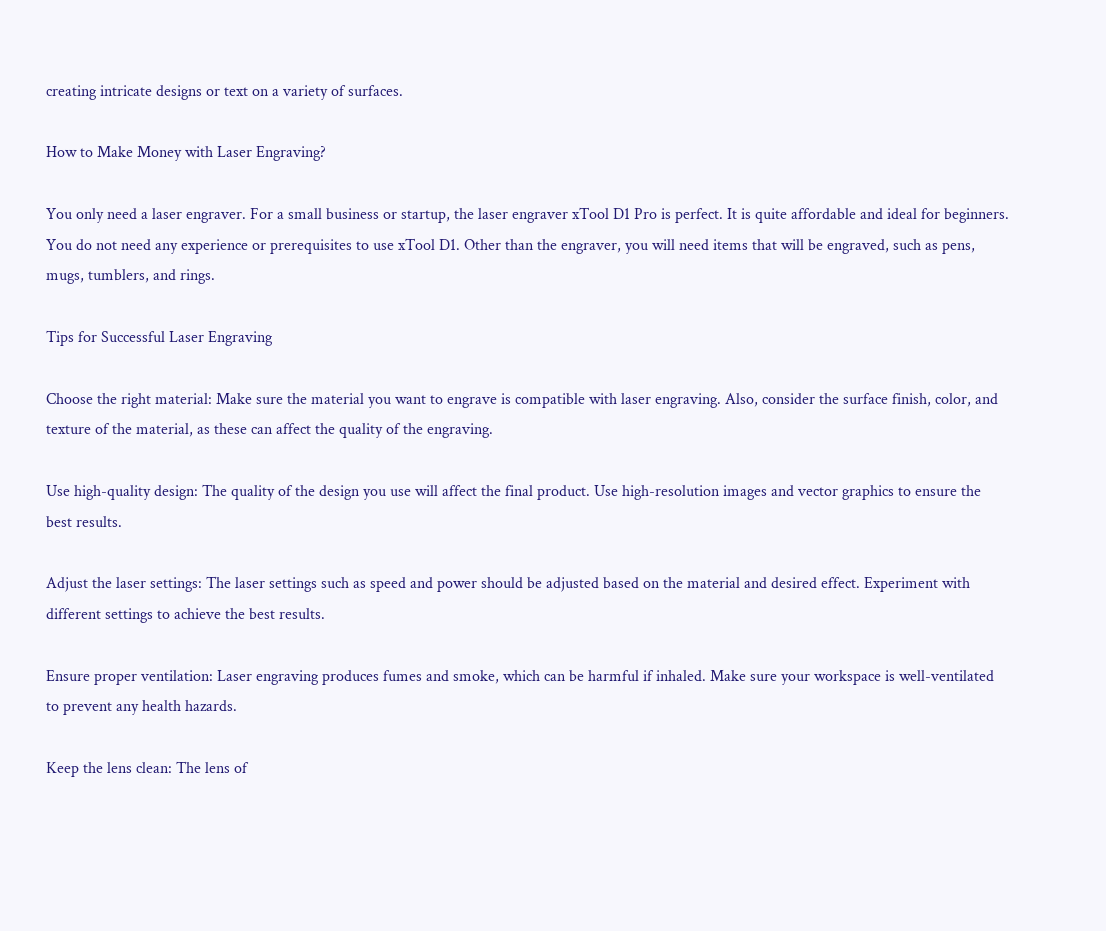creating intricate designs or text on a variety of surfaces.

How to Make Money with Laser Engraving?

You only need a laser engraver. For a small business or startup, the laser engraver xTool D1 Pro is perfect. It is quite affordable and ideal for beginners. You do not need any experience or prerequisites to use xTool D1. Other than the engraver, you will need items that will be engraved, such as pens, mugs, tumblers, and rings.

Tips for Successful Laser Engraving

Choose the right material: Make sure the material you want to engrave is compatible with laser engraving. Also, consider the surface finish, color, and texture of the material, as these can affect the quality of the engraving.

Use high-quality design: The quality of the design you use will affect the final product. Use high-resolution images and vector graphics to ensure the best results.

Adjust the laser settings: The laser settings such as speed and power should be adjusted based on the material and desired effect. Experiment with different settings to achieve the best results.

Ensure proper ventilation: Laser engraving produces fumes and smoke, which can be harmful if inhaled. Make sure your workspace is well-ventilated to prevent any health hazards.

Keep the lens clean: The lens of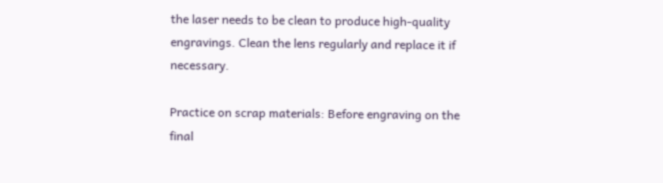the laser needs to be clean to produce high-quality engravings. Clean the lens regularly and replace it if necessary.

Practice on scrap materials: Before engraving on the final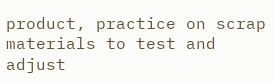product, practice on scrap materials to test and adjust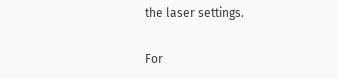the laser settings.

For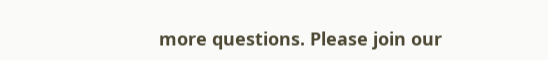more questions. Please join our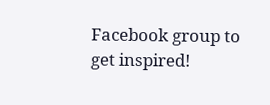Facebook group to get inspired!